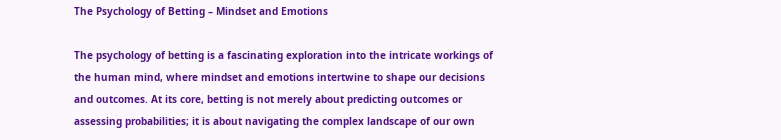The Psychology of Betting – Mindset and Emotions

The psychology of betting is a fascinating exploration into the intricate workings of the human mind, where mindset and emotions intertwine to shape our decisions and outcomes. At its core, betting is not merely about predicting outcomes or assessing probabilities; it is about navigating the complex landscape of our own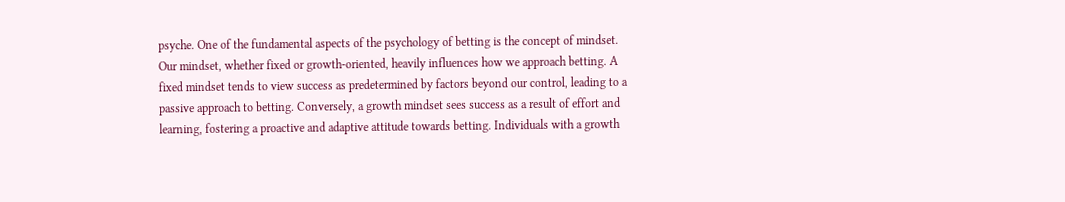psyche. One of the fundamental aspects of the psychology of betting is the concept of mindset. Our mindset, whether fixed or growth-oriented, heavily influences how we approach betting. A fixed mindset tends to view success as predetermined by factors beyond our control, leading to a passive approach to betting. Conversely, a growth mindset sees success as a result of effort and learning, fostering a proactive and adaptive attitude towards betting. Individuals with a growth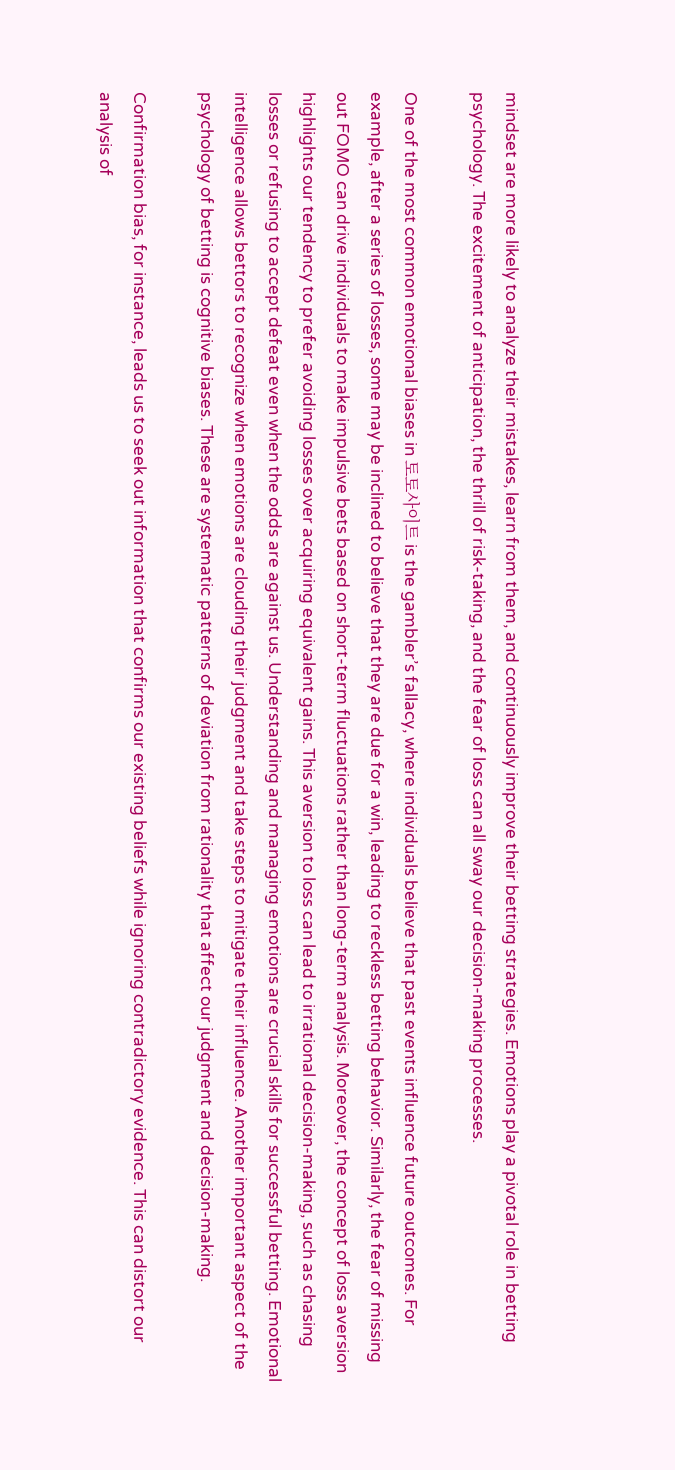mindset are more likely to analyze their mistakes, learn from them, and continuously improve their betting strategies. Emotions play a pivotal role in betting psychology. The excitement of anticipation, the thrill of risk-taking, and the fear of loss can all sway our decision-making processes.

One of the most common emotional biases in 토토사이트 is the gambler’s fallacy, where individuals believe that past events influence future outcomes. For example, after a series of losses, some may be inclined to believe that they are due for a win, leading to reckless betting behavior. Similarly, the fear of missing out FOMO can drive individuals to make impulsive bets based on short-term fluctuations rather than long-term analysis. Moreover, the concept of loss aversion highlights our tendency to prefer avoiding losses over acquiring equivalent gains. This aversion to loss can lead to irrational decision-making, such as chasing losses or refusing to accept defeat even when the odds are against us. Understanding and managing emotions are crucial skills for successful betting. Emotional intelligence allows bettors to recognize when emotions are clouding their judgment and take steps to mitigate their influence. Another important aspect of the psychology of betting is cognitive biases. These are systematic patterns of deviation from rationality that affect our judgment and decision-making.

Confirmation bias, for instance, leads us to seek out information that confirms our existing beliefs while ignoring contradictory evidence. This can distort our analysis of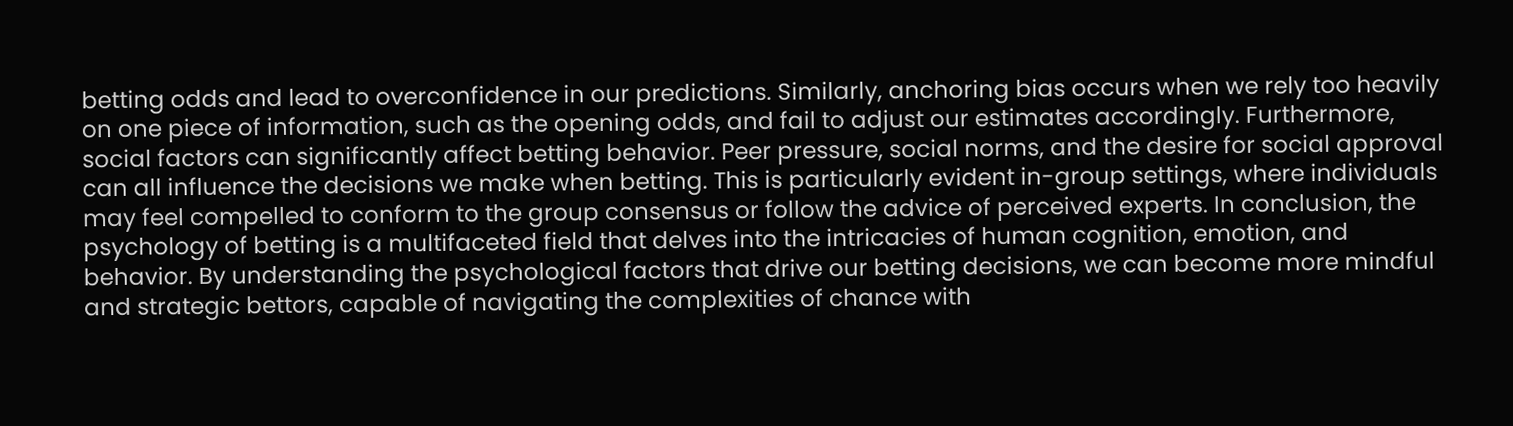betting odds and lead to overconfidence in our predictions. Similarly, anchoring bias occurs when we rely too heavily on one piece of information, such as the opening odds, and fail to adjust our estimates accordingly. Furthermore, social factors can significantly affect betting behavior. Peer pressure, social norms, and the desire for social approval can all influence the decisions we make when betting. This is particularly evident in-group settings, where individuals may feel compelled to conform to the group consensus or follow the advice of perceived experts. In conclusion, the psychology of betting is a multifaceted field that delves into the intricacies of human cognition, emotion, and behavior. By understanding the psychological factors that drive our betting decisions, we can become more mindful and strategic bettors, capable of navigating the complexities of chance with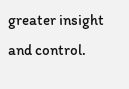greater insight and control.